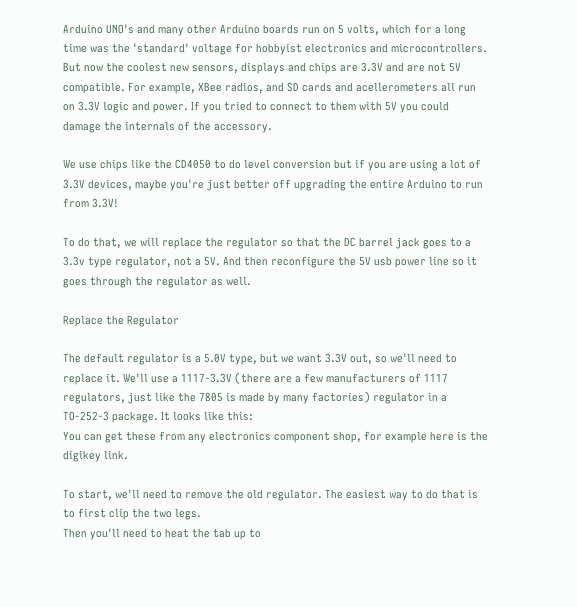Arduino UNO's and many other Arduino boards run on 5 volts, which for a long time was the 'standard' voltage for hobbyist electronics and microcontrollers. But now the coolest new sensors, displays and chips are 3.3V and are not 5V compatible. For example, XBee radios, and SD cards and acellerometers all run on 3.3V logic and power. If you tried to connect to them with 5V you could damage the internals of the accessory.

We use chips like the CD4050 to do level conversion but if you are using a lot of 3.3V devices, maybe you're just better off upgrading the entire Arduino to run from 3.3V!

To do that, we will replace the regulator so that the DC barrel jack goes to a 3.3v type regulator, not a 5V. And then reconfigure the 5V usb power line so it goes through the regulator as well.

Replace the Regulator

The default regulator is a 5.0V type, but we want 3.3V out, so we'll need to replace it. We'll use a 1117-3.3V (there are a few manufacturers of 1117 regulators, just like the 7805 is made by many factories) regulator in a TO-252-3 package. It looks like this:
You can get these from any electronics component shop, for example here is the digikey link.

To start, we'll need to remove the old regulator. The easiest way to do that is to first clip the two legs.
Then you'll need to heat the tab up to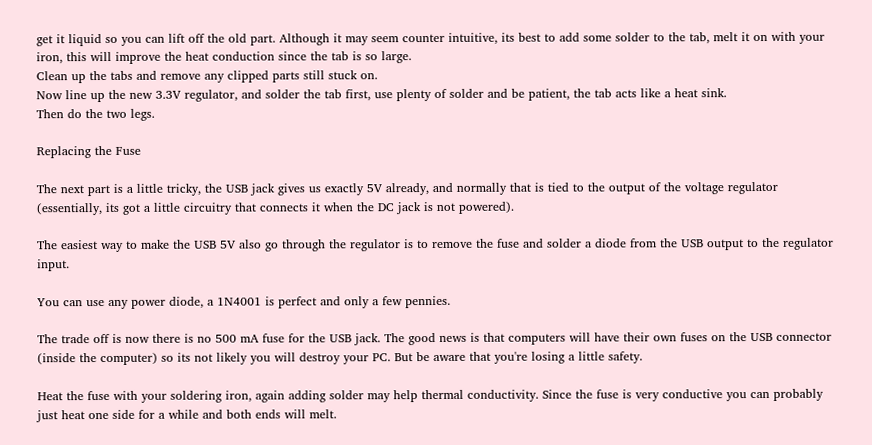get it liquid so you can lift off the old part. Although it may seem counter intuitive, its best to add some solder to the tab, melt it on with your iron, this will improve the heat conduction since the tab is so large.
Clean up the tabs and remove any clipped parts still stuck on.
Now line up the new 3.3V regulator, and solder the tab first, use plenty of solder and be patient, the tab acts like a heat sink.
Then do the two legs.

Replacing the Fuse

The next part is a little tricky, the USB jack gives us exactly 5V already, and normally that is tied to the output of the voltage regulator (essentially, its got a little circuitry that connects it when the DC jack is not powered).

The easiest way to make the USB 5V also go through the regulator is to remove the fuse and solder a diode from the USB output to the regulator input.

You can use any power diode, a 1N4001 is perfect and only a few pennies.

The trade off is now there is no 500 mA fuse for the USB jack. The good news is that computers will have their own fuses on the USB connector (inside the computer) so its not likely you will destroy your PC. But be aware that you're losing a little safety.

Heat the fuse with your soldering iron, again adding solder may help thermal conductivity. Since the fuse is very conductive you can probably just heat one side for a while and both ends will melt.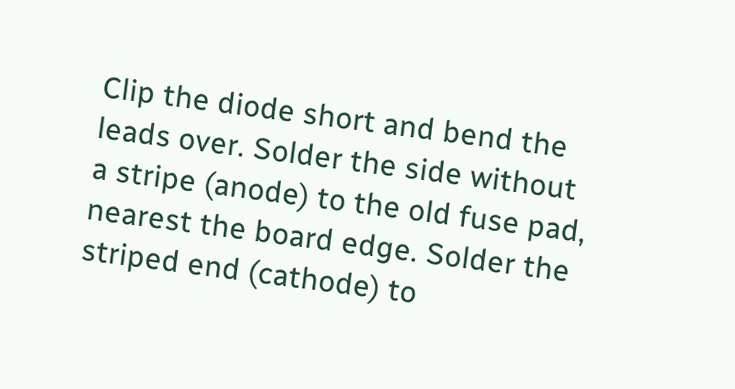Clip the diode short and bend the leads over. Solder the side without a stripe (anode) to the old fuse pad, nearest the board edge. Solder the striped end (cathode) to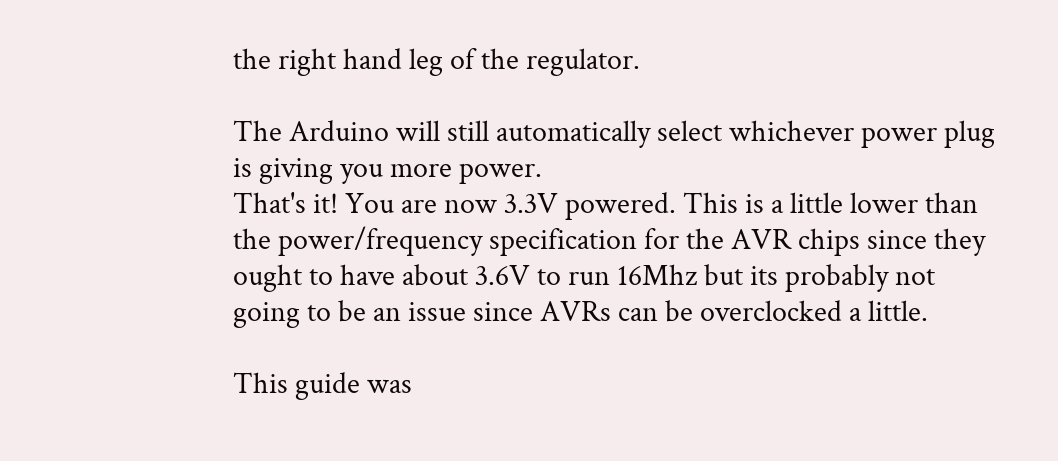the right hand leg of the regulator.

The Arduino will still automatically select whichever power plug is giving you more power.
That's it! You are now 3.3V powered. This is a little lower than the power/frequency specification for the AVR chips since they ought to have about 3.6V to run 16Mhz but its probably not going to be an issue since AVRs can be overclocked a little.

This guide was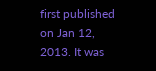first published on Jan 12, 2013. It was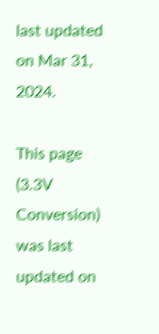last updated on Mar 31, 2024.

This page (3.3V Conversion) was last updated on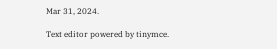Mar 31, 2024.

Text editor powered by tinymce.